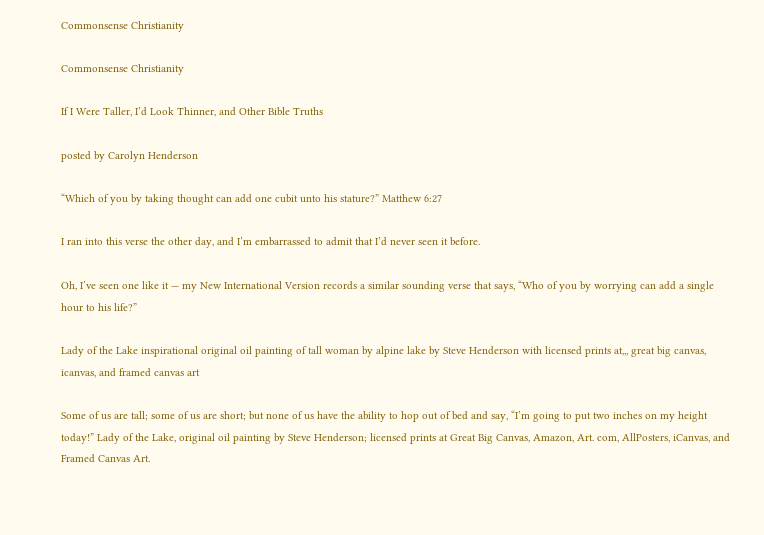Commonsense Christianity

Commonsense Christianity

If I Were Taller, I’d Look Thinner, and Other Bible Truths

posted by Carolyn Henderson

“Which of you by taking thought can add one cubit unto his stature?” Matthew 6:27

I ran into this verse the other day, and I’m embarrassed to admit that I’d never seen it before.

Oh, I’ve seen one like it — my New International Version records a similar sounding verse that says, “Who of you by worrying can add a single hour to his life?”

Lady of the Lake inspirational original oil painting of tall woman by alpine lake by Steve Henderson with licensed prints at,,, great big canvas, icanvas, and framed canvas art

Some of us are tall; some of us are short; but none of us have the ability to hop out of bed and say, “I’m going to put two inches on my height today!” Lady of the Lake, original oil painting by Steve Henderson; licensed prints at Great Big Canvas, Amazon, Art. com, AllPosters, iCanvas, and Framed Canvas Art.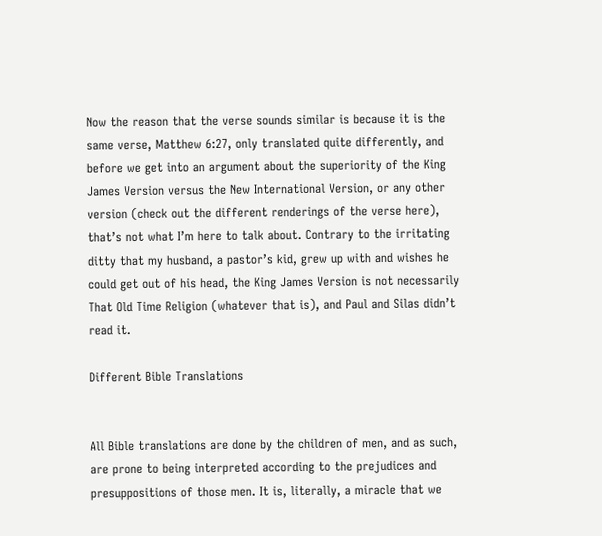Now the reason that the verse sounds similar is because it is the same verse, Matthew 6:27, only translated quite differently, and before we get into an argument about the superiority of the King James Version versus the New International Version, or any other version (check out the different renderings of the verse here), that’s not what I’m here to talk about. Contrary to the irritating ditty that my husband, a pastor’s kid, grew up with and wishes he could get out of his head, the King James Version is not necessarily That Old Time Religion (whatever that is), and Paul and Silas didn’t read it.

Different Bible Translations


All Bible translations are done by the children of men, and as such, are prone to being interpreted according to the prejudices and presuppositions of those men. It is, literally, a miracle that we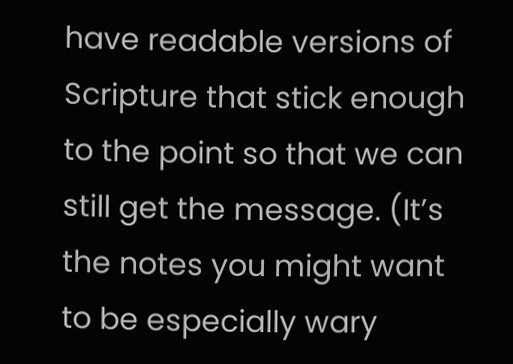have readable versions of Scripture that stick enough to the point so that we can still get the message. (It’s the notes you might want to be especially wary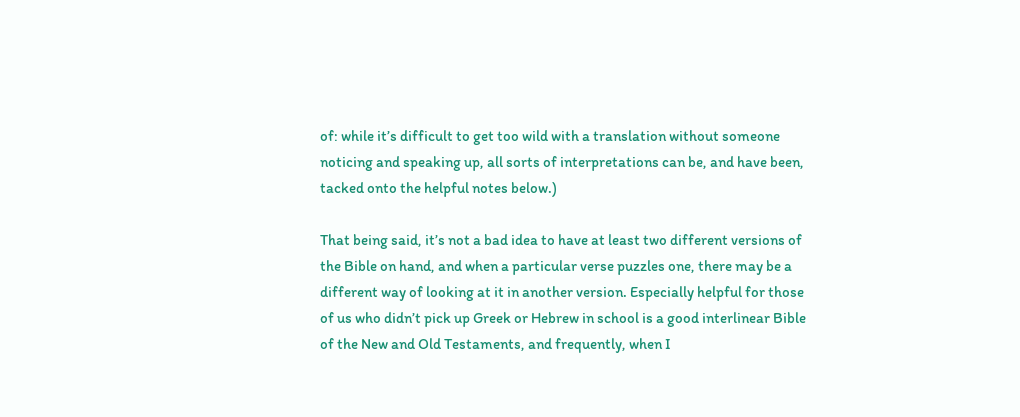of: while it’s difficult to get too wild with a translation without someone noticing and speaking up, all sorts of interpretations can be, and have been, tacked onto the helpful notes below.)

That being said, it’s not a bad idea to have at least two different versions of the Bible on hand, and when a particular verse puzzles one, there may be a different way of looking at it in another version. Especially helpful for those of us who didn’t pick up Greek or Hebrew in school is a good interlinear Bible of the New and Old Testaments, and frequently, when I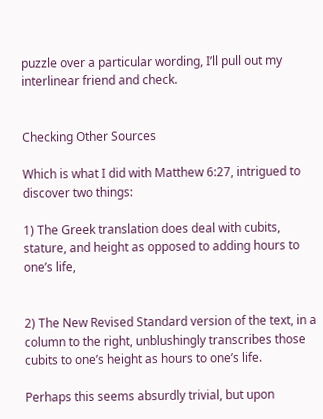puzzle over a particular wording, I’ll pull out my interlinear friend and check.


Checking Other Sources

Which is what I did with Matthew 6:27, intrigued to discover two things:

1) The Greek translation does deal with cubits, stature, and height as opposed to adding hours to one’s life,


2) The New Revised Standard version of the text, in a column to the right, unblushingly transcribes those cubits to one’s height as hours to one’s life.

Perhaps this seems absurdly trivial, but upon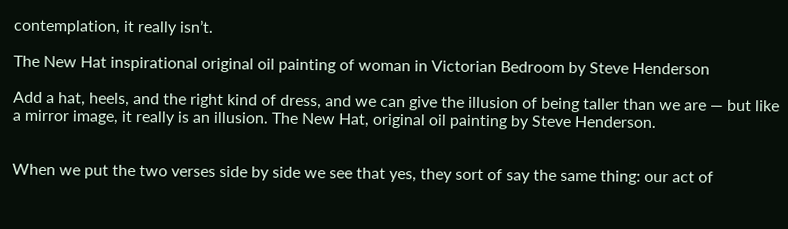contemplation, it really isn’t.

The New Hat inspirational original oil painting of woman in Victorian Bedroom by Steve Henderson

Add a hat, heels, and the right kind of dress, and we can give the illusion of being taller than we are — but like a mirror image, it really is an illusion. The New Hat, original oil painting by Steve Henderson.


When we put the two verses side by side we see that yes, they sort of say the same thing: our act of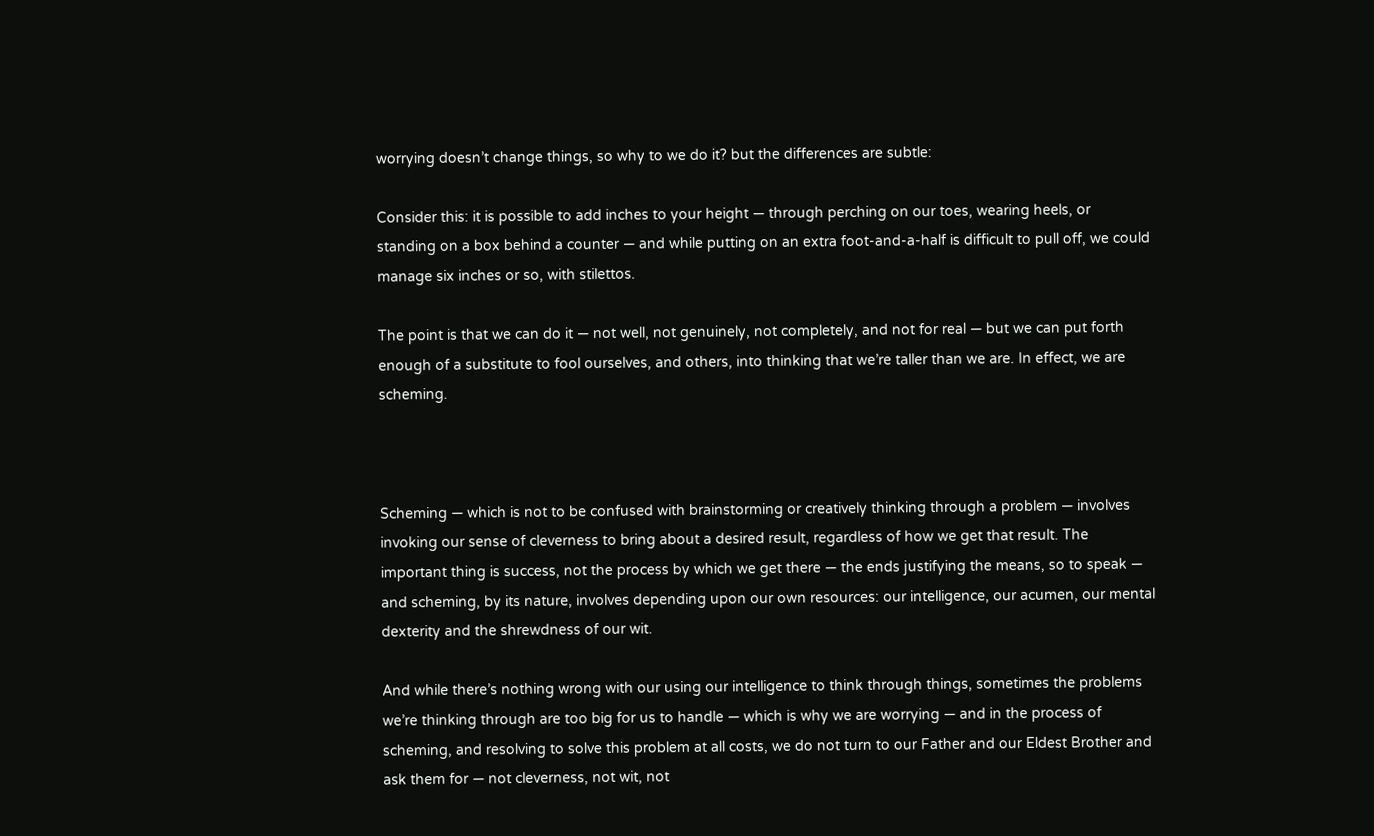worrying doesn’t change things, so why to we do it? but the differences are subtle:

Consider this: it is possible to add inches to your height — through perching on our toes, wearing heels, or standing on a box behind a counter — and while putting on an extra foot-and-a-half is difficult to pull off, we could manage six inches or so, with stilettos.

The point is that we can do it — not well, not genuinely, not completely, and not for real — but we can put forth enough of a substitute to fool ourselves, and others, into thinking that we’re taller than we are. In effect, we are scheming.



Scheming — which is not to be confused with brainstorming or creatively thinking through a problem — involves invoking our sense of cleverness to bring about a desired result, regardless of how we get that result. The important thing is success, not the process by which we get there — the ends justifying the means, so to speak — and scheming, by its nature, involves depending upon our own resources: our intelligence, our acumen, our mental dexterity and the shrewdness of our wit.

And while there’s nothing wrong with our using our intelligence to think through things, sometimes the problems we’re thinking through are too big for us to handle — which is why we are worrying — and in the process of scheming, and resolving to solve this problem at all costs, we do not turn to our Father and our Eldest Brother and ask them for — not cleverness, not wit, not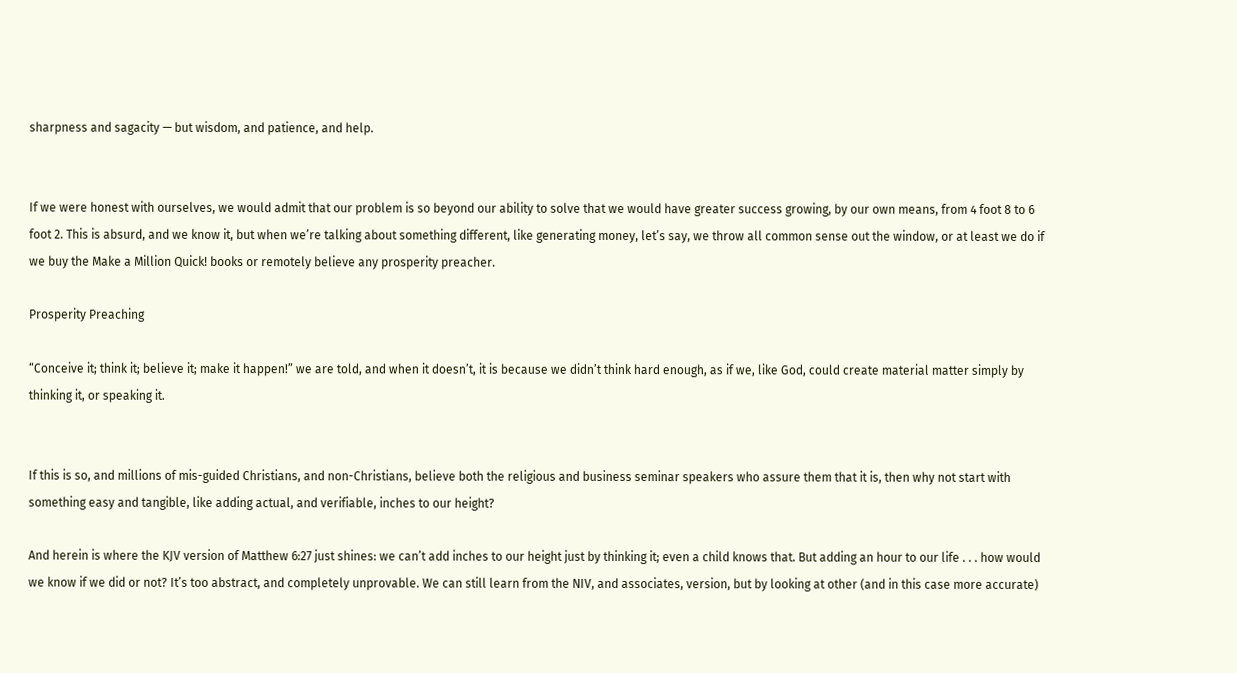sharpness and sagacity — but wisdom, and patience, and help.


If we were honest with ourselves, we would admit that our problem is so beyond our ability to solve that we would have greater success growing, by our own means, from 4 foot 8 to 6 foot 2. This is absurd, and we know it, but when we’re talking about something different, like generating money, let’s say, we throw all common sense out the window, or at least we do if we buy the Make a Million Quick! books or remotely believe any prosperity preacher.

Prosperity Preaching

“Conceive it; think it; believe it; make it happen!” we are told, and when it doesn’t, it is because we didn’t think hard enough, as if we, like God, could create material matter simply by thinking it, or speaking it.


If this is so, and millions of mis-guided Christians, and non-Christians, believe both the religious and business seminar speakers who assure them that it is, then why not start with something easy and tangible, like adding actual, and verifiable, inches to our height?

And herein is where the KJV version of Matthew 6:27 just shines: we can’t add inches to our height just by thinking it; even a child knows that. But adding an hour to our life . . . how would we know if we did or not? It’s too abstract, and completely unprovable. We can still learn from the NIV, and associates, version, but by looking at other (and in this case more accurate)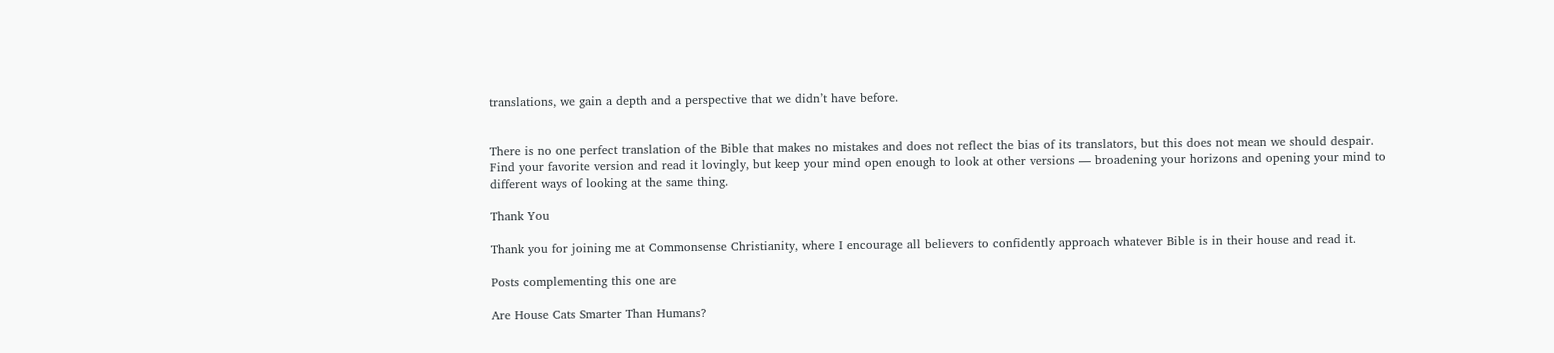translations, we gain a depth and a perspective that we didn’t have before.


There is no one perfect translation of the Bible that makes no mistakes and does not reflect the bias of its translators, but this does not mean we should despair. Find your favorite version and read it lovingly, but keep your mind open enough to look at other versions — broadening your horizons and opening your mind to different ways of looking at the same thing.

Thank You

Thank you for joining me at Commonsense Christianity, where I encourage all believers to confidently approach whatever Bible is in their house and read it.

Posts complementing this one are

Are House Cats Smarter Than Humans?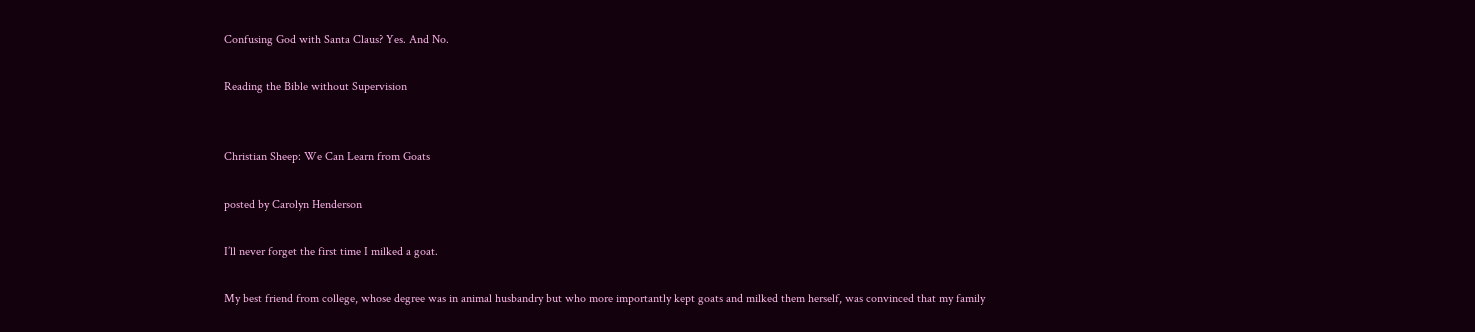Confusing God with Santa Claus? Yes. And No.

Reading the Bible without Supervision


Christian Sheep: We Can Learn from Goats

posted by Carolyn Henderson

I’ll never forget the first time I milked a goat.

My best friend from college, whose degree was in animal husbandry but who more importantly kept goats and milked them herself, was convinced that my family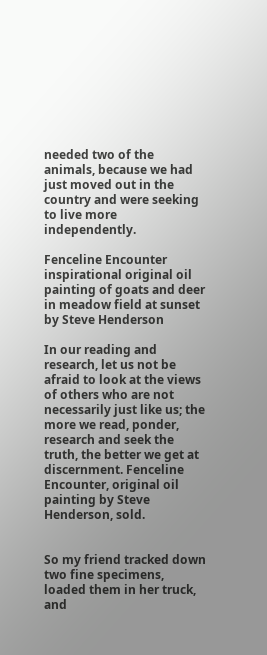needed two of the animals, because we had just moved out in the country and were seeking to live more independently.

Fenceline Encounter inspirational original oil painting of goats and deer in meadow field at sunset by Steve Henderson

In our reading and research, let us not be afraid to look at the views of others who are not necessarily just like us; the more we read, ponder, research and seek the truth, the better we get at discernment. Fenceline Encounter, original oil painting by Steve Henderson, sold.


So my friend tracked down two fine specimens, loaded them in her truck, and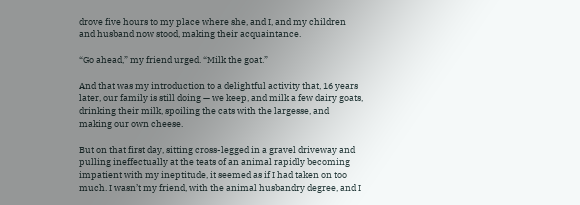drove five hours to my place where she, and I, and my children and husband now stood, making their acquaintance.

“Go ahead,” my friend urged. “Milk the goat.”

And that was my introduction to a delightful activity that, 16 years later, our family is still doing — we keep, and milk a few dairy goats, drinking their milk, spoiling the cats with the largesse, and making our own cheese.

But on that first day, sitting cross-legged in a gravel driveway and pulling ineffectually at the teats of an animal rapidly becoming impatient with my ineptitude, it seemed as if I had taken on too much. I wasn’t my friend, with the animal husbandry degree, and I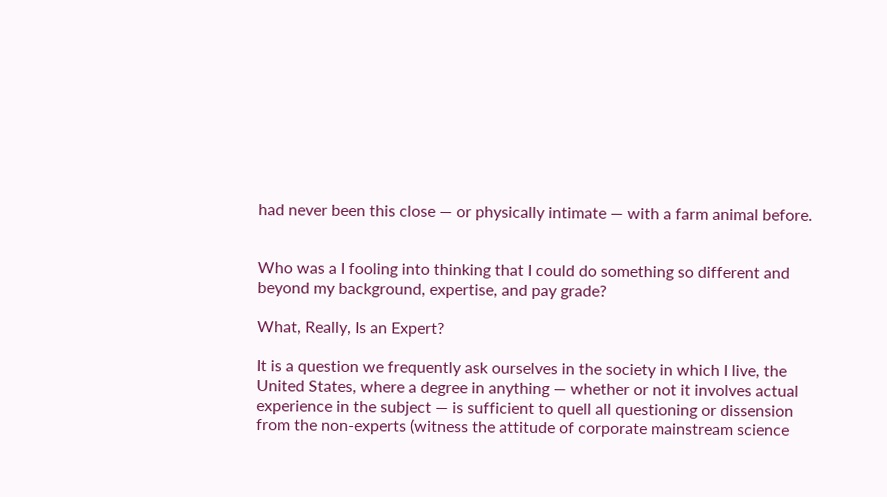had never been this close — or physically intimate — with a farm animal before.


Who was a I fooling into thinking that I could do something so different and beyond my background, expertise, and pay grade?

What, Really, Is an Expert?

It is a question we frequently ask ourselves in the society in which I live, the United States, where a degree in anything — whether or not it involves actual experience in the subject — is sufficient to quell all questioning or dissension from the non-experts (witness the attitude of corporate mainstream science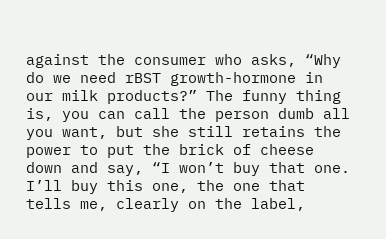against the consumer who asks, “Why do we need rBST growth-hormone in our milk products?” The funny thing is, you can call the person dumb all you want, but she still retains the power to put the brick of cheese down and say, “I won’t buy that one. I’ll buy this one, the one that tells me, clearly on the label,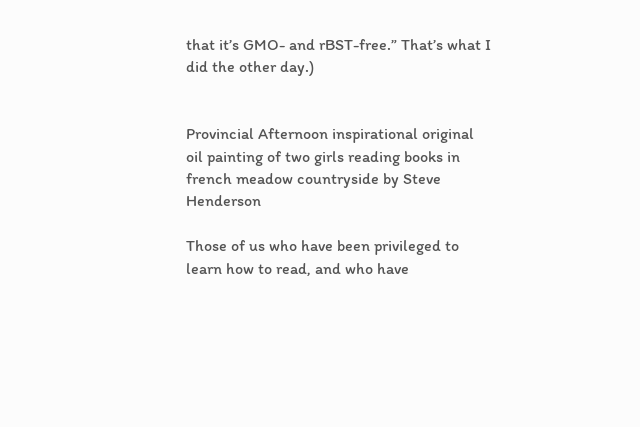that it’s GMO- and rBST-free.” That’s what I did the other day.)


Provincial Afternoon inspirational original oil painting of two girls reading books in french meadow countryside by Steve Henderson

Those of us who have been privileged to learn how to read, and who have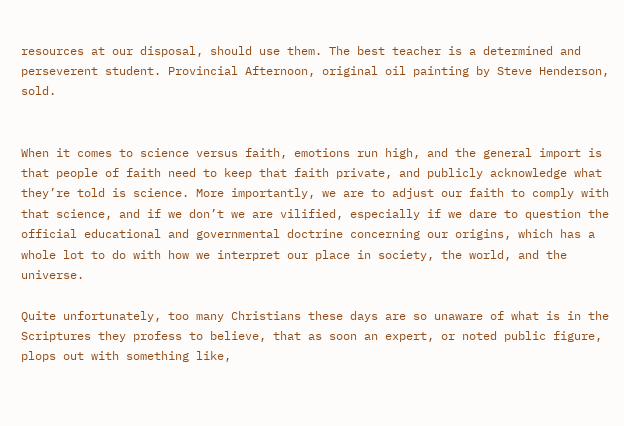resources at our disposal, should use them. The best teacher is a determined and perseverent student. Provincial Afternoon, original oil painting by Steve Henderson, sold.


When it comes to science versus faith, emotions run high, and the general import is that people of faith need to keep that faith private, and publicly acknowledge what they’re told is science. More importantly, we are to adjust our faith to comply with that science, and if we don’t we are vilified, especially if we dare to question the official educational and governmental doctrine concerning our origins, which has a whole lot to do with how we interpret our place in society, the world, and the universe.

Quite unfortunately, too many Christians these days are so unaware of what is in the Scriptures they profess to believe, that as soon an expert, or noted public figure, plops out with something like,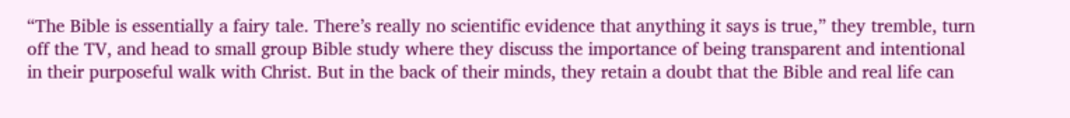“The Bible is essentially a fairy tale. There’s really no scientific evidence that anything it says is true,” they tremble, turn off the TV, and head to small group Bible study where they discuss the importance of being transparent and intentional in their purposeful walk with Christ. But in the back of their minds, they retain a doubt that the Bible and real life can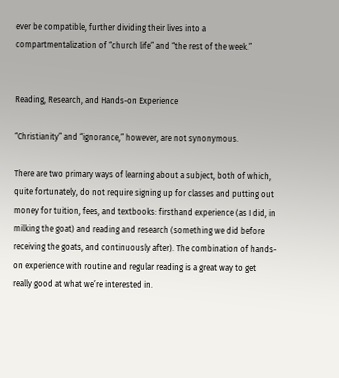ever be compatible, further dividing their lives into a compartmentalization of “church life” and “the rest of the week.”


Reading, Research, and Hands-on Experience

“Christianity” and “ignorance,” however, are not synonymous.

There are two primary ways of learning about a subject, both of which, quite fortunately, do not require signing up for classes and putting out money for tuition, fees, and textbooks: firsthand experience (as I did, in milking the goat) and reading and research (something we did before receiving the goats, and continuously after). The combination of hands-on experience with routine and regular reading is a great way to get really good at what we’re interested in.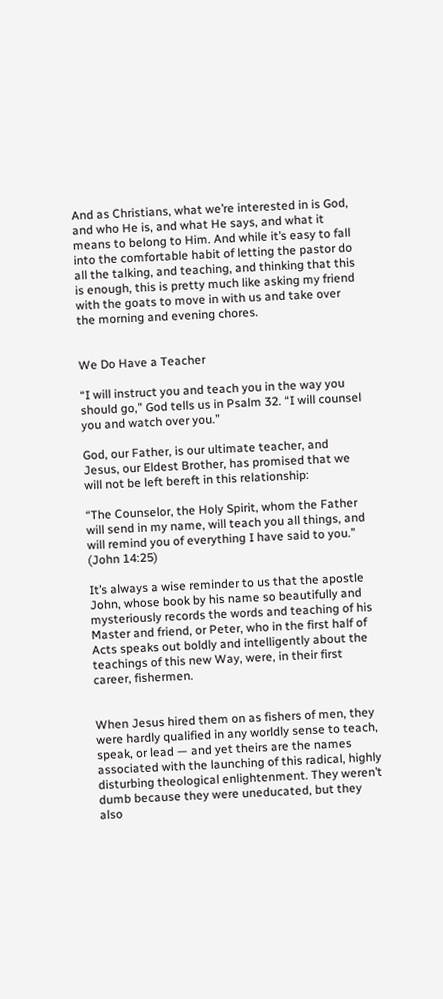And as Christians, what we’re interested in is God, and who He is, and what He says, and what it means to belong to Him. And while it’s easy to fall into the comfortable habit of letting the pastor do all the talking, and teaching, and thinking that this is enough, this is pretty much like asking my friend with the goats to move in with us and take over the morning and evening chores.


We Do Have a Teacher

“I will instruct you and teach you in the way you should go,” God tells us in Psalm 32. “I will counsel you and watch over you.”

God, our Father, is our ultimate teacher, and Jesus, our Eldest Brother, has promised that we will not be left bereft in this relationship:

“The Counselor, the Holy Spirit, whom the Father will send in my name, will teach you all things, and will remind you of everything I have said to you.” (John 14:25)

It’s always a wise reminder to us that the apostle John, whose book by his name so beautifully and mysteriously records the words and teaching of his Master and friend, or Peter, who in the first half of Acts speaks out boldly and intelligently about the teachings of this new Way, were, in their first career, fishermen.


When Jesus hired them on as fishers of men, they were hardly qualified in any worldly sense to teach, speak, or lead — and yet theirs are the names associated with the launching of this radical, highly disturbing theological enlightenment. They weren’t dumb because they were uneducated, but they also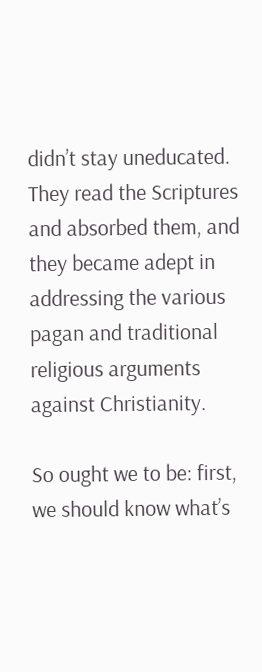didn’t stay uneducated. They read the Scriptures and absorbed them, and they became adept in addressing the various pagan and traditional religious arguments against Christianity.

So ought we to be: first, we should know what’s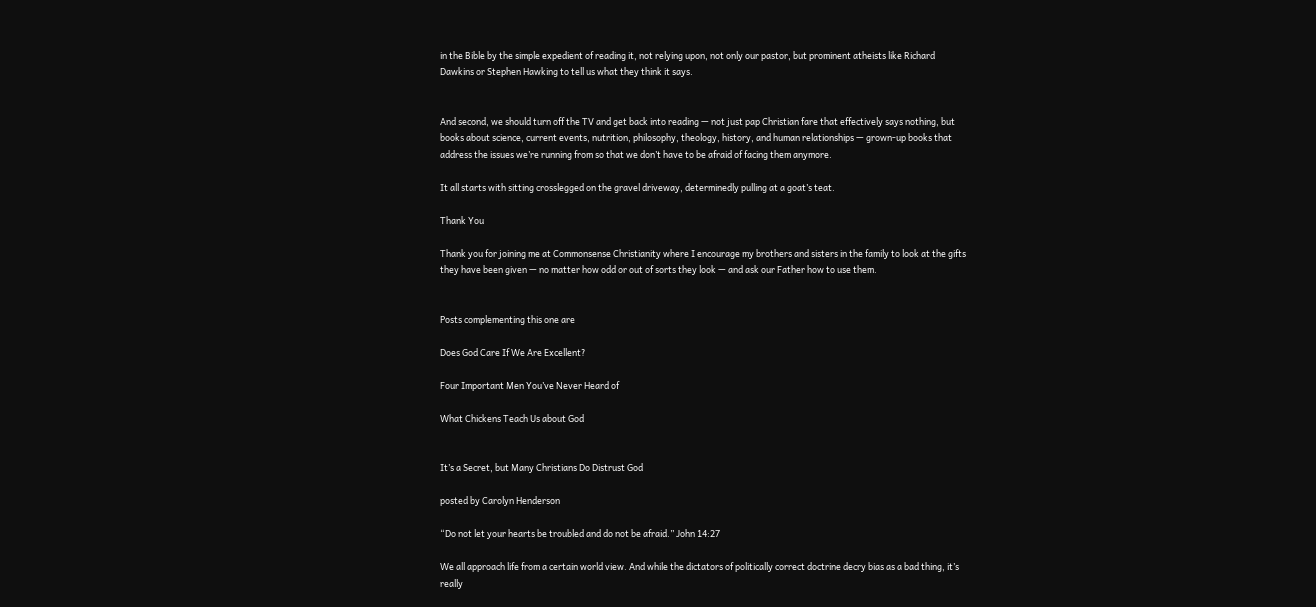in the Bible by the simple expedient of reading it, not relying upon, not only our pastor, but prominent atheists like Richard Dawkins or Stephen Hawking to tell us what they think it says.


And second, we should turn off the TV and get back into reading — not just pap Christian fare that effectively says nothing, but books about science, current events, nutrition, philosophy, theology, history, and human relationships — grown-up books that address the issues we’re running from so that we don’t have to be afraid of facing them anymore.

It all starts with sitting crosslegged on the gravel driveway, determinedly pulling at a goat’s teat.

Thank You

Thank you for joining me at Commonsense Christianity where I encourage my brothers and sisters in the family to look at the gifts they have been given — no matter how odd or out of sorts they look — and ask our Father how to use them.


Posts complementing this one are

Does God Care If We Are Excellent?

Four Important Men You’ve Never Heard of

What Chickens Teach Us about God


It’s a Secret, but Many Christians Do Distrust God

posted by Carolyn Henderson

“Do not let your hearts be troubled and do not be afraid.” John 14:27

We all approach life from a certain world view. And while the dictators of politically correct doctrine decry bias as a bad thing, it’s really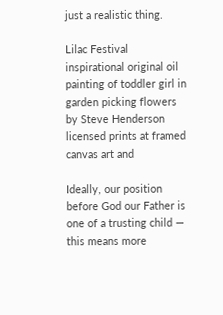just a realistic thing.

Lilac Festival inspirational original oil painting of toddler girl in garden picking flowers by Steve Henderson licensed prints at framed canvas art and

Ideally, our position before God our Father is one of a trusting child — this means more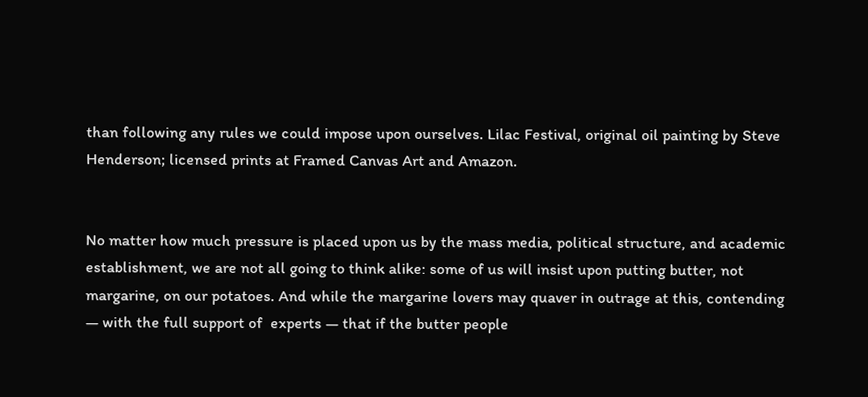than following any rules we could impose upon ourselves. Lilac Festival, original oil painting by Steve Henderson; licensed prints at Framed Canvas Art and Amazon.


No matter how much pressure is placed upon us by the mass media, political structure, and academic establishment, we are not all going to think alike: some of us will insist upon putting butter, not margarine, on our potatoes. And while the margarine lovers may quaver in outrage at this, contending — with the full support of  experts — that if the butter people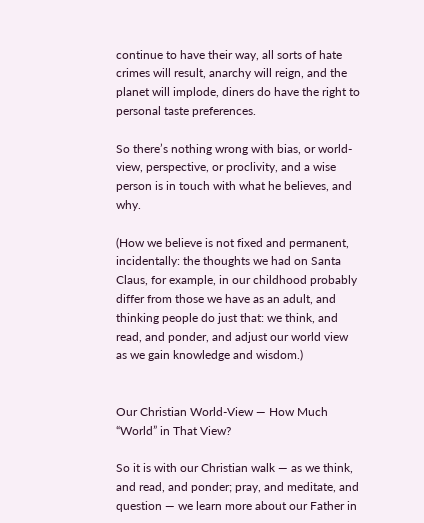continue to have their way, all sorts of hate crimes will result, anarchy will reign, and the planet will implode, diners do have the right to personal taste preferences.

So there’s nothing wrong with bias, or world-view, perspective, or proclivity, and a wise person is in touch with what he believes, and why.

(How we believe is not fixed and permanent, incidentally: the thoughts we had on Santa Claus, for example, in our childhood probably differ from those we have as an adult, and thinking people do just that: we think, and read, and ponder, and adjust our world view as we gain knowledge and wisdom.)


Our Christian World-View — How Much “World” in That View?

So it is with our Christian walk — as we think, and read, and ponder; pray, and meditate, and question — we learn more about our Father in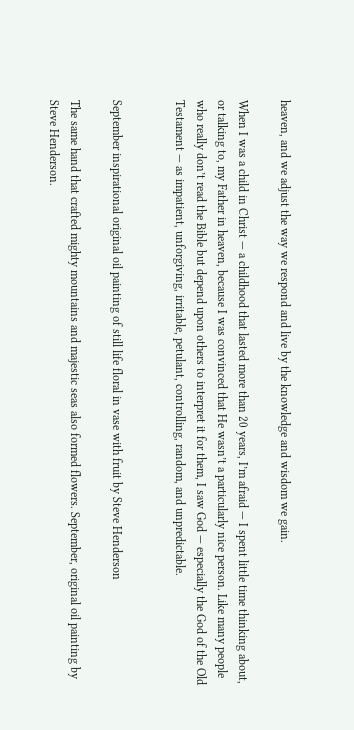heaven, and we adjust the way we respond and live by the knowledge and wisdom we gain.

When I was a child in Christ — a childhood that lasted more than 20 years, I’m afraid — I spent little time thinking about, or talking to, my Father in heaven, because I was convinced that He wasn’t a particularly nice person. Like many people who really don’t read the Bible but depend upon others to interpret it for them, I saw God — especially the God of the Old Testament — as impatient, unforgiving, irritable, petulant, controlling, random, and unpredictable.


September inspirational original oil painting of still life floral in vase with fruit by Steve Henderson

The same hand that crafted mighty mountains and majestic seas also formed flowers. September, original oil painting by Steve Henderson.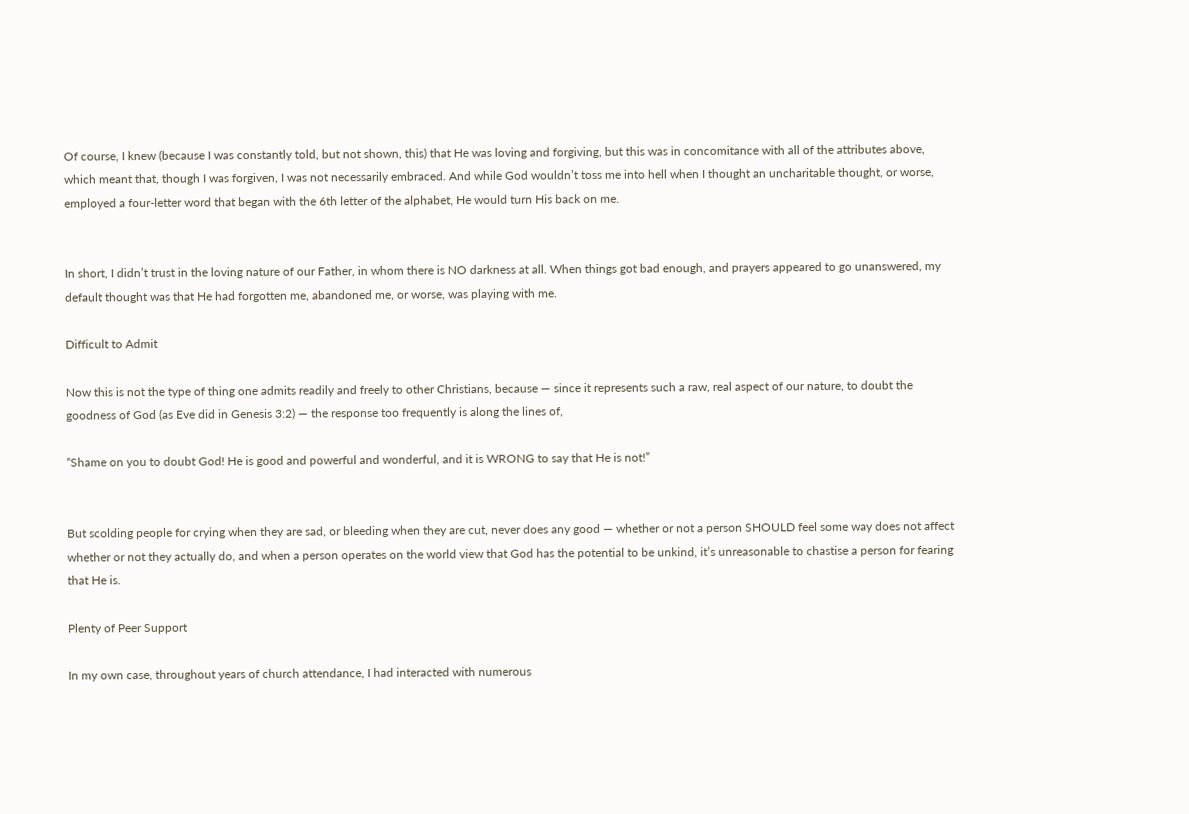Of course, I knew (because I was constantly told, but not shown, this) that He was loving and forgiving, but this was in concomitance with all of the attributes above, which meant that, though I was forgiven, I was not necessarily embraced. And while God wouldn’t toss me into hell when I thought an uncharitable thought, or worse, employed a four-letter word that began with the 6th letter of the alphabet, He would turn His back on me.


In short, I didn’t trust in the loving nature of our Father, in whom there is NO darkness at all. When things got bad enough, and prayers appeared to go unanswered, my default thought was that He had forgotten me, abandoned me, or worse, was playing with me.

Difficult to Admit

Now this is not the type of thing one admits readily and freely to other Christians, because — since it represents such a raw, real aspect of our nature, to doubt the goodness of God (as Eve did in Genesis 3:2) — the response too frequently is along the lines of,

“Shame on you to doubt God! He is good and powerful and wonderful, and it is WRONG to say that He is not!”


But scolding people for crying when they are sad, or bleeding when they are cut, never does any good — whether or not a person SHOULD feel some way does not affect whether or not they actually do, and when a person operates on the world view that God has the potential to be unkind, it’s unreasonable to chastise a person for fearing that He is.

Plenty of Peer Support

In my own case, throughout years of church attendance, I had interacted with numerous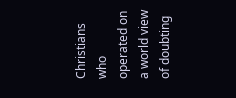Christians who operated on a world view of doubting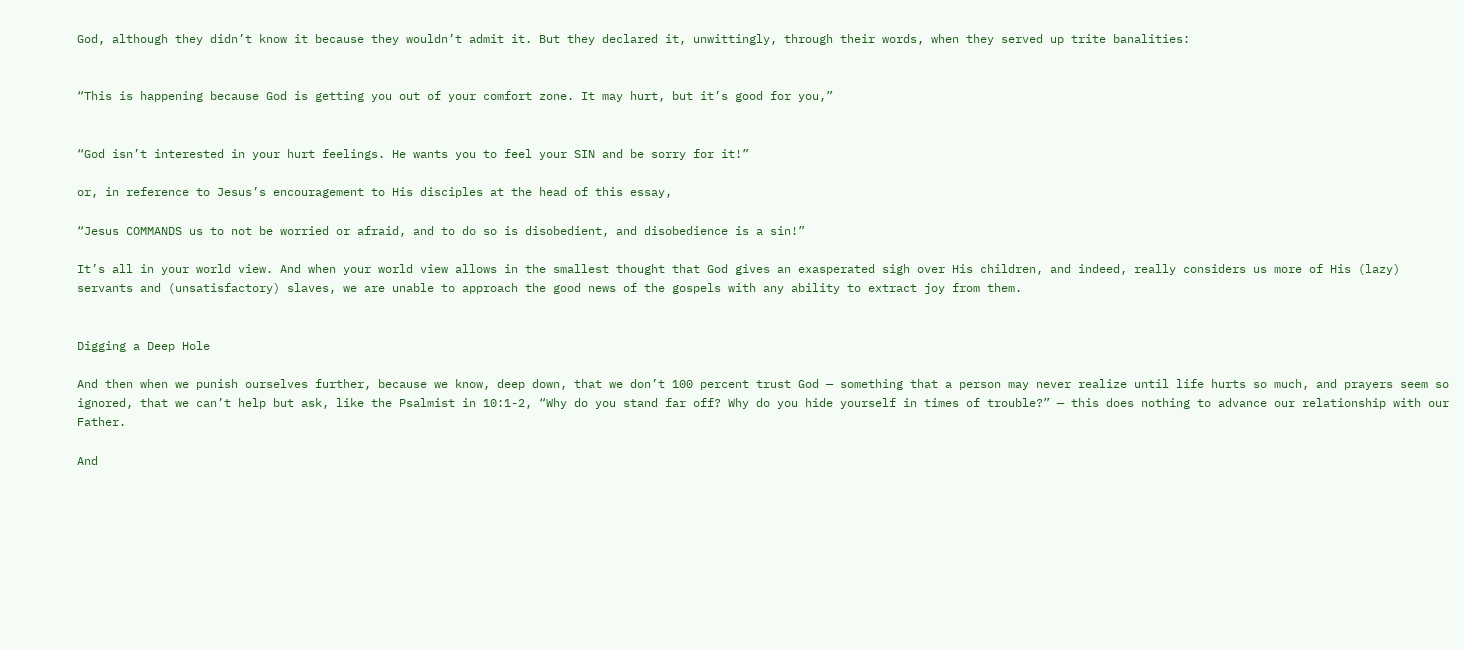God, although they didn’t know it because they wouldn’t admit it. But they declared it, unwittingly, through their words, when they served up trite banalities:


“This is happening because God is getting you out of your comfort zone. It may hurt, but it’s good for you,”


“God isn’t interested in your hurt feelings. He wants you to feel your SIN and be sorry for it!”

or, in reference to Jesus’s encouragement to His disciples at the head of this essay,

“Jesus COMMANDS us to not be worried or afraid, and to do so is disobedient, and disobedience is a sin!”

It’s all in your world view. And when your world view allows in the smallest thought that God gives an exasperated sigh over His children, and indeed, really considers us more of His (lazy) servants and (unsatisfactory) slaves, we are unable to approach the good news of the gospels with any ability to extract joy from them.


Digging a Deep Hole

And then when we punish ourselves further, because we know, deep down, that we don’t 100 percent trust God — something that a person may never realize until life hurts so much, and prayers seem so ignored, that we can’t help but ask, like the Psalmist in 10:1-2, “Why do you stand far off? Why do you hide yourself in times of trouble?” — this does nothing to advance our relationship with our Father.

And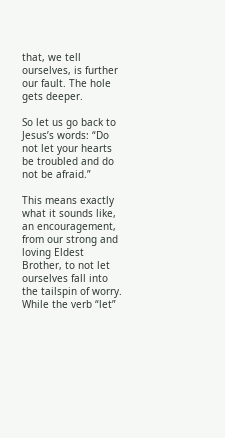that, we tell ourselves, is further our fault. The hole gets deeper.

So let us go back to Jesus’s words: “Do not let your hearts be troubled and do not be afraid.”

This means exactly what it sounds like, an encouragement, from our strong and loving Eldest Brother, to not let ourselves fall into the tailspin of worry. While the verb “let”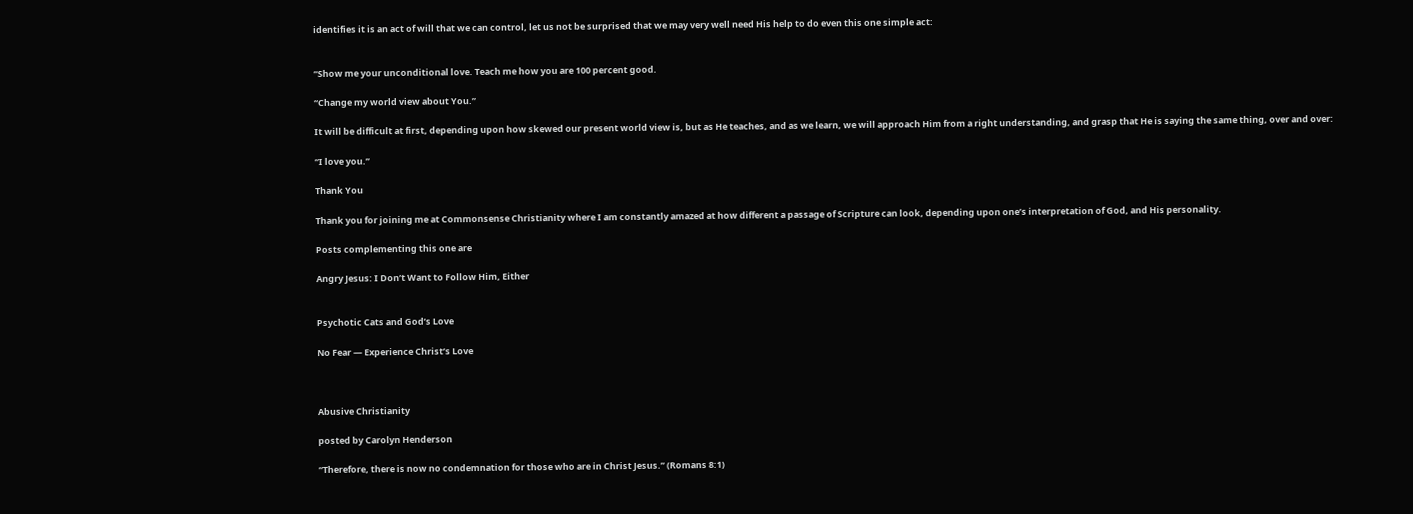identifies it is an act of will that we can control, let us not be surprised that we may very well need His help to do even this one simple act:


“Show me your unconditional love. Teach me how you are 100 percent good.

“Change my world view about You.”

It will be difficult at first, depending upon how skewed our present world view is, but as He teaches, and as we learn, we will approach Him from a right understanding, and grasp that He is saying the same thing, over and over:

“I love you.”

Thank You

Thank you for joining me at Commonsense Christianity where I am constantly amazed at how different a passage of Scripture can look, depending upon one’s interpretation of God, and His personality.

Posts complementing this one are

Angry Jesus: I Don’t Want to Follow Him, Either


Psychotic Cats and God’s Love

No Fear — Experience Christ’s Love



Abusive Christianity

posted by Carolyn Henderson

“Therefore, there is now no condemnation for those who are in Christ Jesus.” (Romans 8:1)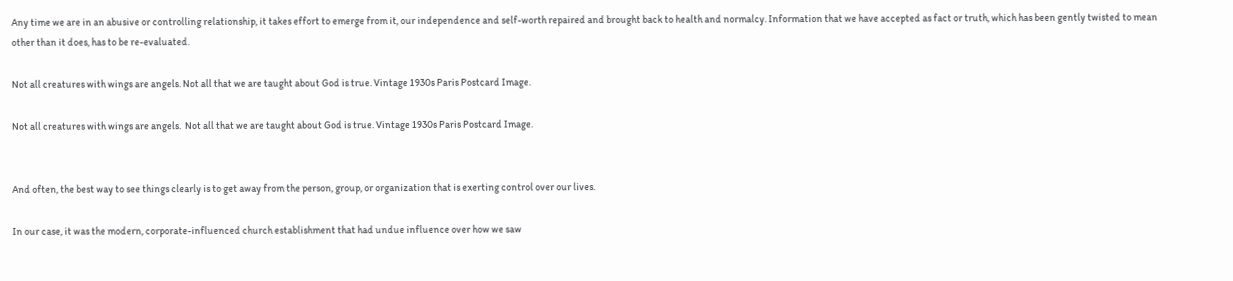Any time we are in an abusive or controlling relationship, it takes effort to emerge from it, our independence and self-worth repaired and brought back to health and normalcy. Information that we have accepted as fact or truth, which has been gently twisted to mean other than it does, has to be re-evaluated.

Not all creatures with wings are angels. Not all that we are taught about God is true. Vintage 1930s Paris Postcard Image.

Not all creatures with wings are angels.  Not all that we are taught about God is true. Vintage 1930s Paris Postcard Image.


And often, the best way to see things clearly is to get away from the person, group, or organization that is exerting control over our lives.

In our case, it was the modern, corporate-influenced church establishment that had undue influence over how we saw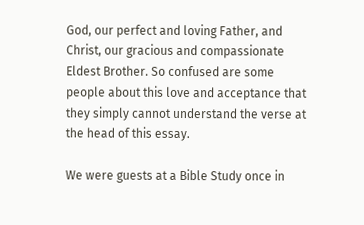God, our perfect and loving Father, and Christ, our gracious and compassionate Eldest Brother. So confused are some people about this love and acceptance that they simply cannot understand the verse at the head of this essay.

We were guests at a Bible Study once in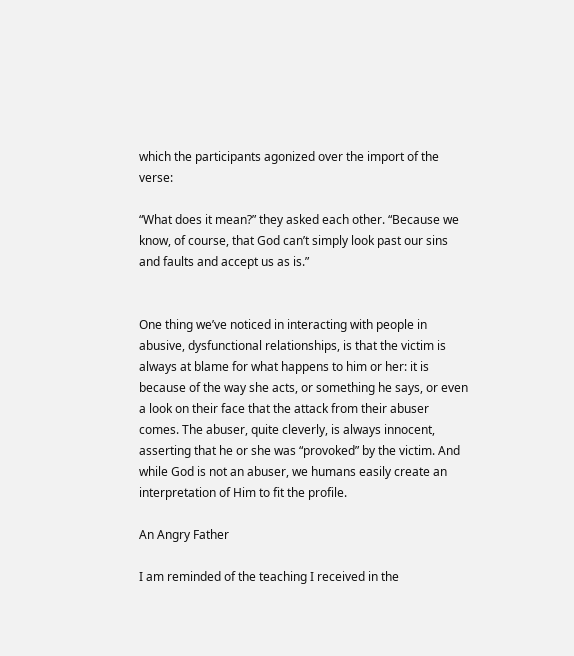which the participants agonized over the import of the verse:

“What does it mean?” they asked each other. “Because we know, of course, that God can’t simply look past our sins and faults and accept us as is.”


One thing we’ve noticed in interacting with people in abusive, dysfunctional relationships, is that the victim is always at blame for what happens to him or her: it is because of the way she acts, or something he says, or even a look on their face that the attack from their abuser comes. The abuser, quite cleverly, is always innocent, asserting that he or she was “provoked” by the victim. And while God is not an abuser, we humans easily create an interpretation of Him to fit the profile.

An Angry Father

I am reminded of the teaching I received in the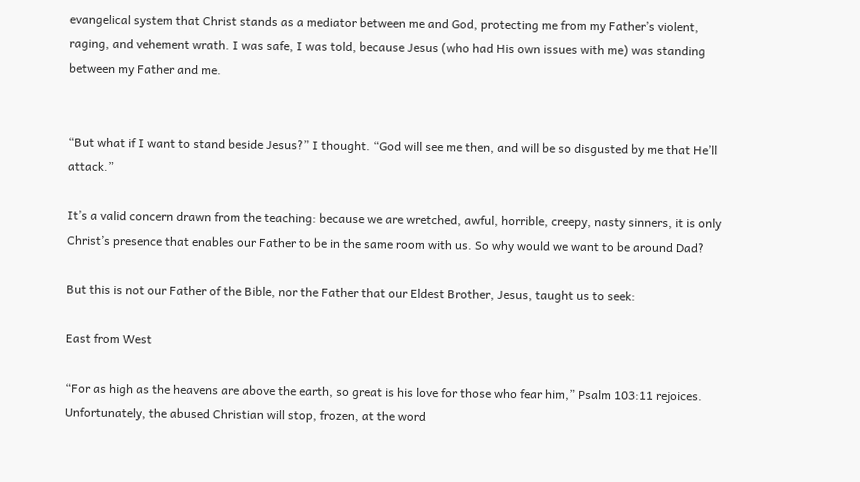evangelical system that Christ stands as a mediator between me and God, protecting me from my Father’s violent, raging, and vehement wrath. I was safe, I was told, because Jesus (who had His own issues with me) was standing between my Father and me.


“But what if I want to stand beside Jesus?” I thought. “God will see me then, and will be so disgusted by me that He’ll attack.”

It’s a valid concern drawn from the teaching: because we are wretched, awful, horrible, creepy, nasty sinners, it is only Christ’s presence that enables our Father to be in the same room with us. So why would we want to be around Dad?

But this is not our Father of the Bible, nor the Father that our Eldest Brother, Jesus, taught us to seek:

East from West

“For as high as the heavens are above the earth, so great is his love for those who fear him,” Psalm 103:11 rejoices. Unfortunately, the abused Christian will stop, frozen, at the word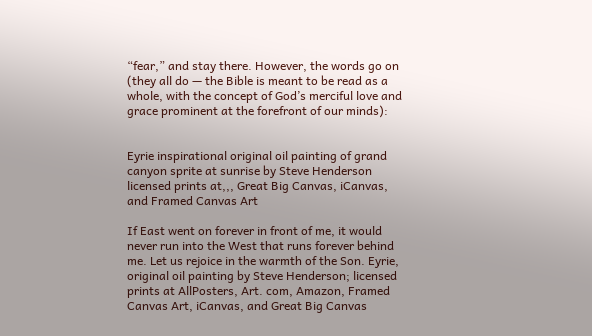“fear,” and stay there. However, the words go on (they all do — the Bible is meant to be read as a whole, with the concept of God’s merciful love and grace prominent at the forefront of our minds):


Eyrie inspirational original oil painting of grand canyon sprite at sunrise by Steve Henderson licensed prints at,,, Great Big Canvas, iCanvas, and Framed Canvas Art

If East went on forever in front of me, it would never run into the West that runs forever behind me. Let us rejoice in the warmth of the Son. Eyrie, original oil painting by Steve Henderson; licensed prints at AllPosters, Art. com, Amazon, Framed Canvas Art, iCanvas, and Great Big Canvas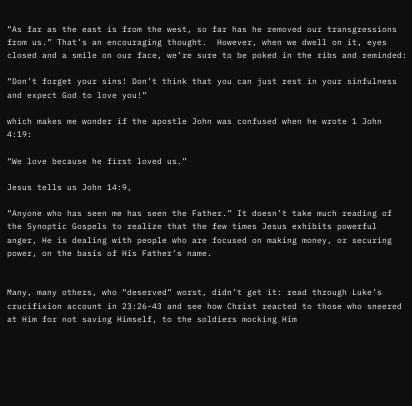“As far as the east is from the west, so far has he removed our transgressions from us.” That’s an encouraging thought.  However, when we dwell on it, eyes closed and a smile on our face, we’re sure to be poked in the ribs and reminded:

“Don’t forget your sins! Don’t think that you can just rest in your sinfulness and expect God to love you!”

which makes me wonder if the apostle John was confused when he wrote 1 John 4:19:

“We love because he first loved us.”

Jesus tells us John 14:9,

“Anyone who has seen me has seen the Father.” It doesn’t take much reading of the Synoptic Gospels to realize that the few times Jesus exhibits powerful anger, He is dealing with people who are focused on making money, or securing power, on the basis of His Father’s name.


Many, many others, who “deserved” worst, didn’t get it: read through Luke’s crucifixion account in 23:26-43 and see how Christ reacted to those who sneered at Him for not saving Himself, to the soldiers mocking Him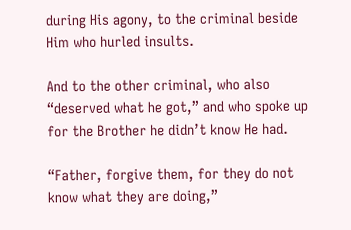during His agony, to the criminal beside Him who hurled insults.

And to the other criminal, who also “deserved what he got,” and who spoke up for the Brother he didn’t know He had.

“Father, forgive them, for they do not know what they are doing,”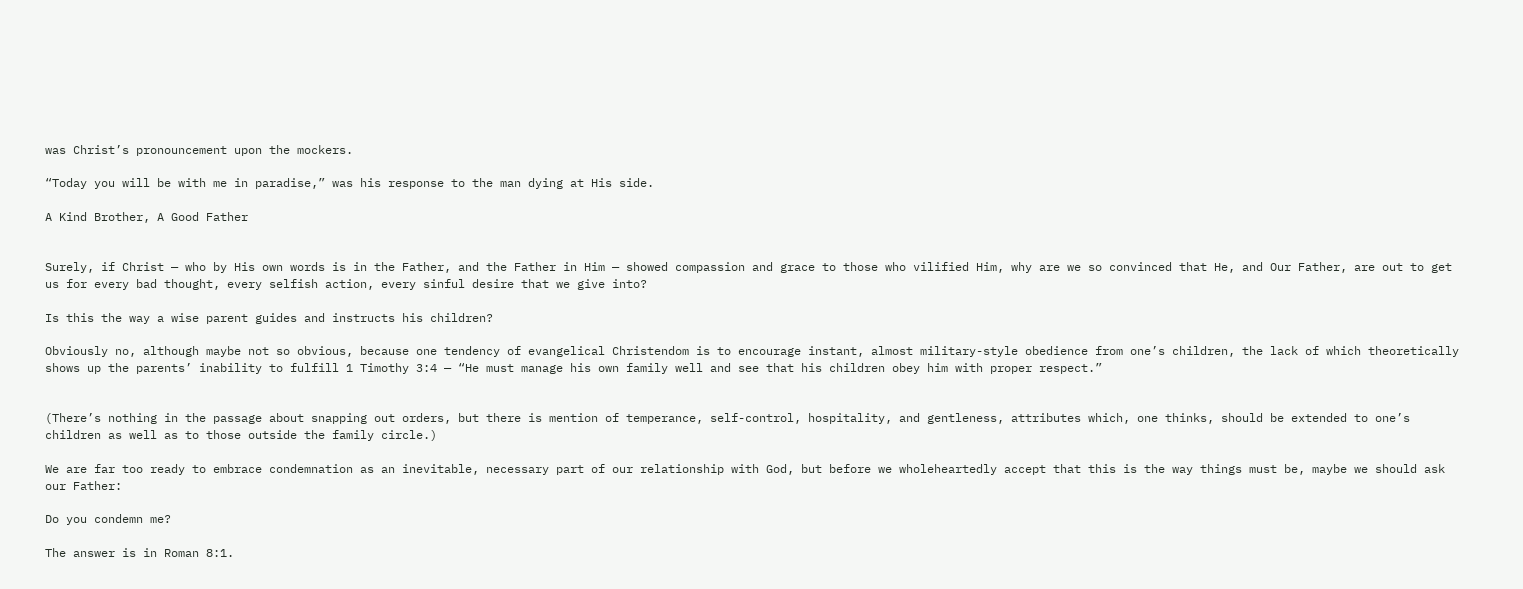was Christ’s pronouncement upon the mockers.

“Today you will be with me in paradise,” was his response to the man dying at His side.

A Kind Brother, A Good Father


Surely, if Christ — who by His own words is in the Father, and the Father in Him — showed compassion and grace to those who vilified Him, why are we so convinced that He, and Our Father, are out to get us for every bad thought, every selfish action, every sinful desire that we give into?

Is this the way a wise parent guides and instructs his children?

Obviously no, although maybe not so obvious, because one tendency of evangelical Christendom is to encourage instant, almost military-style obedience from one’s children, the lack of which theoretically shows up the parents’ inability to fulfill 1 Timothy 3:4 — “He must manage his own family well and see that his children obey him with proper respect.”


(There’s nothing in the passage about snapping out orders, but there is mention of temperance, self-control, hospitality, and gentleness, attributes which, one thinks, should be extended to one’s children as well as to those outside the family circle.)

We are far too ready to embrace condemnation as an inevitable, necessary part of our relationship with God, but before we wholeheartedly accept that this is the way things must be, maybe we should ask our Father:

Do you condemn me?

The answer is in Roman 8:1.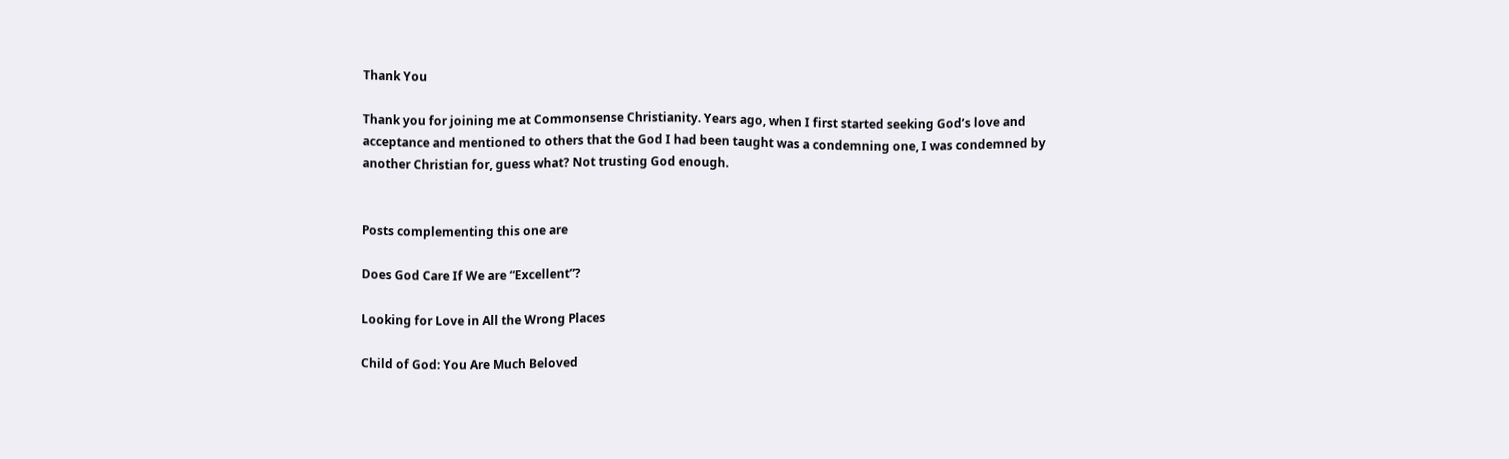Thank You

Thank you for joining me at Commonsense Christianity. Years ago, when I first started seeking God’s love and acceptance and mentioned to others that the God I had been taught was a condemning one, I was condemned by another Christian for, guess what? Not trusting God enough.


Posts complementing this one are

Does God Care If We are “Excellent”?

Looking for Love in All the Wrong Places

Child of God: You Are Much Beloved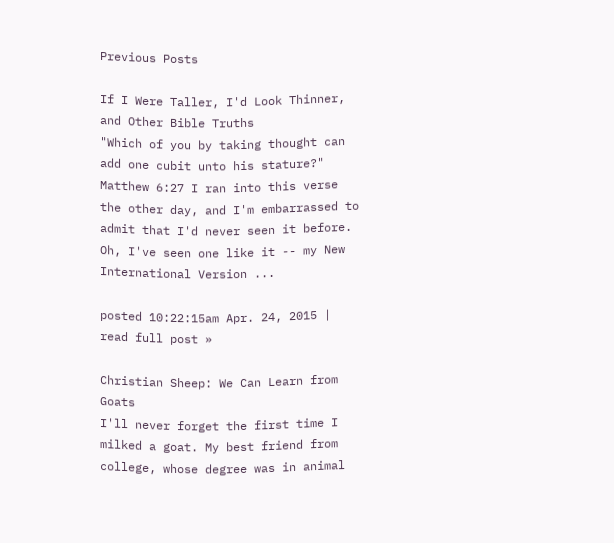Previous Posts

If I Were Taller, I'd Look Thinner, and Other Bible Truths
"Which of you by taking thought can add one cubit unto his stature?" Matthew 6:27 I ran into this verse the other day, and I'm embarrassed to admit that I'd never seen it before. Oh, I've seen one like it -- my New International Version ...

posted 10:22:15am Apr. 24, 2015 | read full post »

Christian Sheep: We Can Learn from Goats
I'll never forget the first time I milked a goat. My best friend from college, whose degree was in animal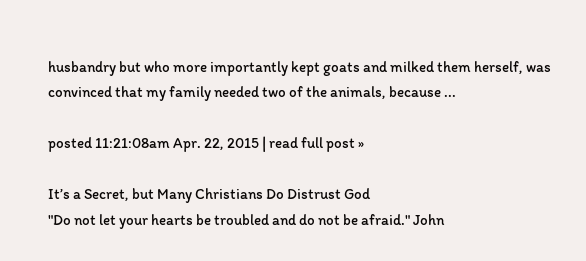husbandry but who more importantly kept goats and milked them herself, was convinced that my family needed two of the animals, because ...

posted 11:21:08am Apr. 22, 2015 | read full post »

It’s a Secret, but Many Christians Do Distrust God
"Do not let your hearts be troubled and do not be afraid." John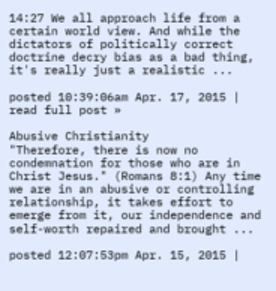14:27 We all approach life from a certain world view. And while the dictators of politically correct doctrine decry bias as a bad thing, it's really just a realistic ...

posted 10:39:06am Apr. 17, 2015 | read full post »

Abusive Christianity
"Therefore, there is now no condemnation for those who are in Christ Jesus." (Romans 8:1) Any time we are in an abusive or controlling relationship, it takes effort to emerge from it, our independence and self-worth repaired and brought ...

posted 12:07:53pm Apr. 15, 2015 |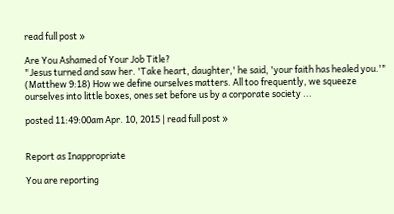read full post »

Are You Ashamed of Your Job Title?
"Jesus turned and saw her. 'Take heart, daughter,' he said, 'your faith has healed you.'" (Matthew 9:18) How we define ourselves matters. All too frequently, we squeeze ourselves into little boxes, ones set before us by a corporate society ...

posted 11:49:00am Apr. 10, 2015 | read full post »


Report as Inappropriate

You are reporting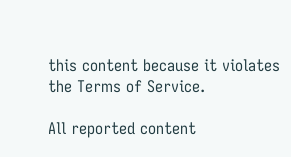this content because it violates the Terms of Service.

All reported content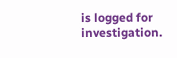is logged for investigation.